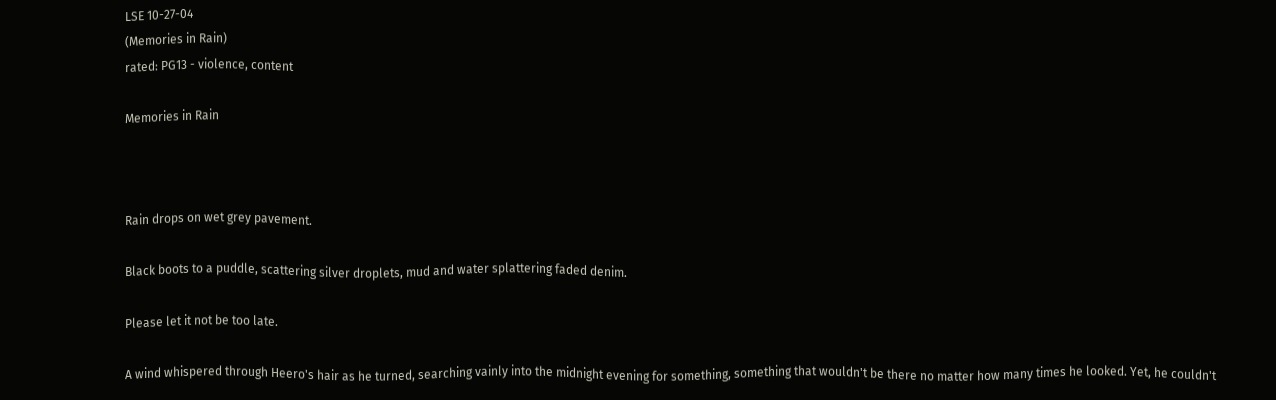LSE 10-27-04
(Memories in Rain)
rated: PG13 - violence, content

Memories in Rain



Rain drops on wet grey pavement.

Black boots to a puddle, scattering silver droplets, mud and water splattering faded denim.

Please let it not be too late.

A wind whispered through Heero's hair as he turned, searching vainly into the midnight evening for something, something that wouldn't be there no matter how many times he looked. Yet, he couldn't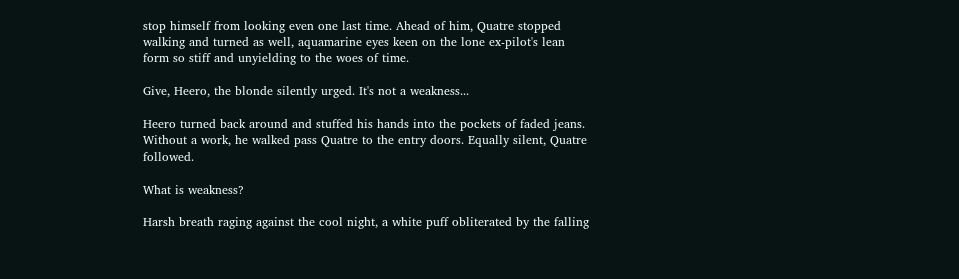stop himself from looking even one last time. Ahead of him, Quatre stopped walking and turned as well, aquamarine eyes keen on the lone ex-pilot's lean form so stiff and unyielding to the woes of time.

Give, Heero, the blonde silently urged. It's not a weakness...

Heero turned back around and stuffed his hands into the pockets of faded jeans. Without a work, he walked pass Quatre to the entry doors. Equally silent, Quatre followed.

What is weakness?

Harsh breath raging against the cool night, a white puff obliterated by the falling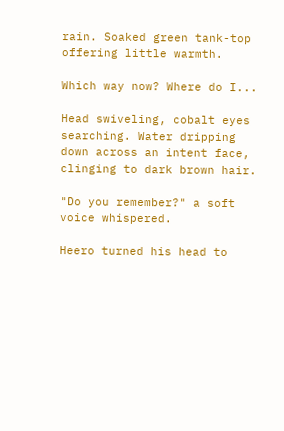rain. Soaked green tank-top offering little warmth.

Which way now? Where do I...

Head swiveling, cobalt eyes searching. Water dripping down across an intent face, clinging to dark brown hair.

"Do you remember?" a soft voice whispered.

Heero turned his head to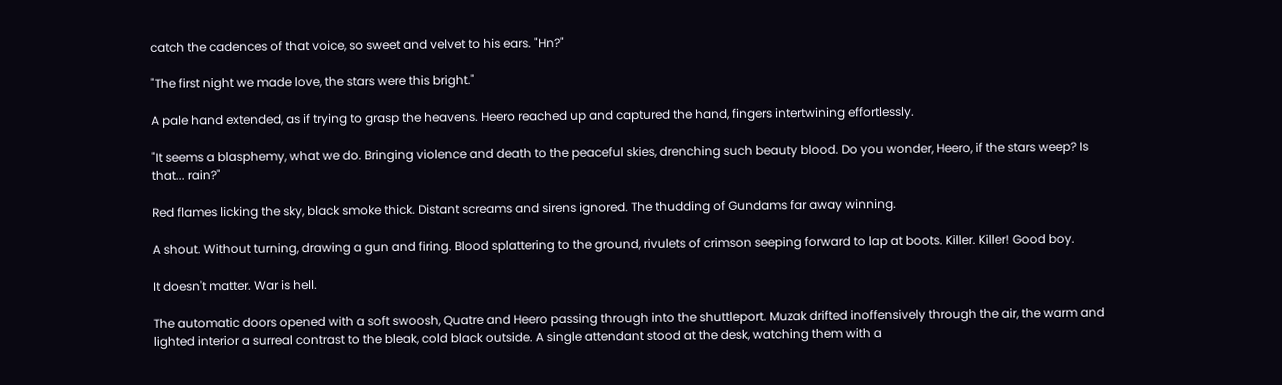catch the cadences of that voice, so sweet and velvet to his ears. "Hn?"

"The first night we made love, the stars were this bright."

A pale hand extended, as if trying to grasp the heavens. Heero reached up and captured the hand, fingers intertwining effortlessly.

"It seems a blasphemy, what we do. Bringing violence and death to the peaceful skies, drenching such beauty blood. Do you wonder, Heero, if the stars weep? Is that... rain?"

Red flames licking the sky, black smoke thick. Distant screams and sirens ignored. The thudding of Gundams far away winning.

A shout. Without turning, drawing a gun and firing. Blood splattering to the ground, rivulets of crimson seeping forward to lap at boots. Killer. Killer! Good boy.

It doesn't matter. War is hell.

The automatic doors opened with a soft swoosh, Quatre and Heero passing through into the shuttleport. Muzak drifted inoffensively through the air, the warm and lighted interior a surreal contrast to the bleak, cold black outside. A single attendant stood at the desk, watching them with a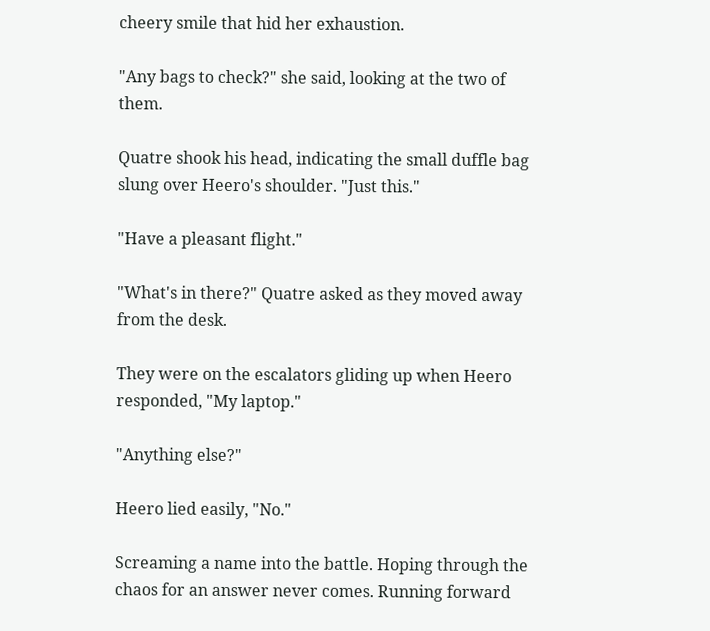cheery smile that hid her exhaustion.

"Any bags to check?" she said, looking at the two of them.

Quatre shook his head, indicating the small duffle bag slung over Heero's shoulder. "Just this."

"Have a pleasant flight."

"What's in there?" Quatre asked as they moved away from the desk.

They were on the escalators gliding up when Heero responded, "My laptop."

"Anything else?"

Heero lied easily, "No."

Screaming a name into the battle. Hoping through the chaos for an answer never comes. Running forward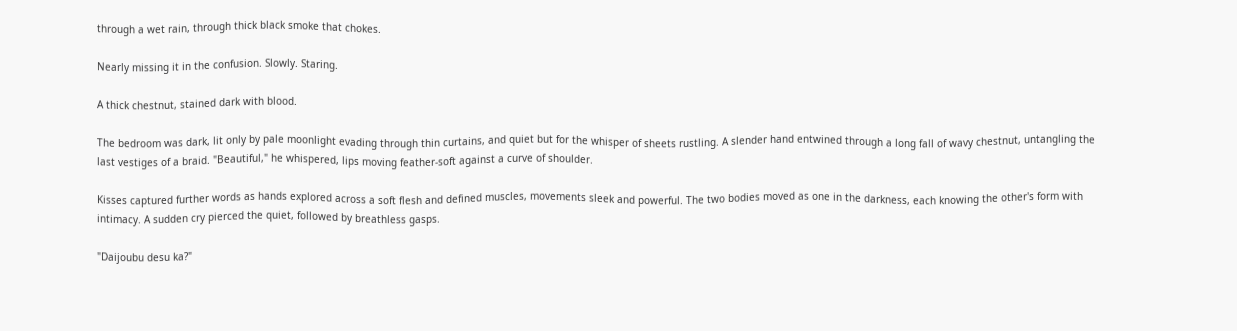through a wet rain, through thick black smoke that chokes.

Nearly missing it in the confusion. Slowly. Staring.

A thick chestnut, stained dark with blood.

The bedroom was dark, lit only by pale moonlight evading through thin curtains, and quiet but for the whisper of sheets rustling. A slender hand entwined through a long fall of wavy chestnut, untangling the last vestiges of a braid. "Beautiful," he whispered, lips moving feather-soft against a curve of shoulder.

Kisses captured further words as hands explored across a soft flesh and defined muscles, movements sleek and powerful. The two bodies moved as one in the darkness, each knowing the other's form with intimacy. A sudden cry pierced the quiet, followed by breathless gasps.

"Daijoubu desu ka?"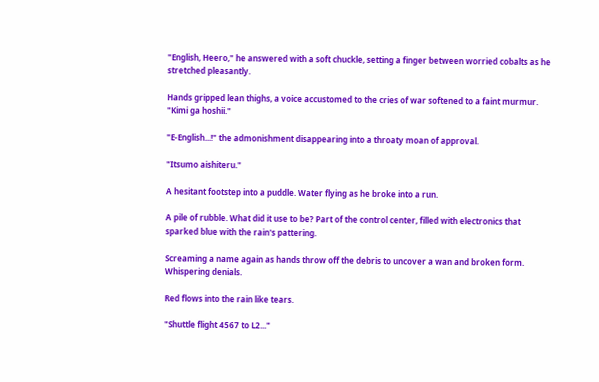"English, Heero," he answered with a soft chuckle, setting a finger between worried cobalts as he stretched pleasantly.

Hands gripped lean thighs, a voice accustomed to the cries of war softened to a faint murmur. "Kimi ga hoshii."

"E-English...!" the admonishment disappearing into a throaty moan of approval.

"Itsumo aishiteru."

A hesitant footstep into a puddle. Water flying as he broke into a run.

A pile of rubble. What did it use to be? Part of the control center, filled with electronics that sparked blue with the rain's pattering.

Screaming a name again as hands throw off the debris to uncover a wan and broken form. Whispering denials.

Red flows into the rain like tears.

"Shuttle flight 4567 to L2..."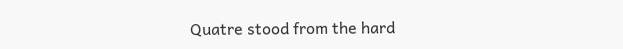Quatre stood from the hard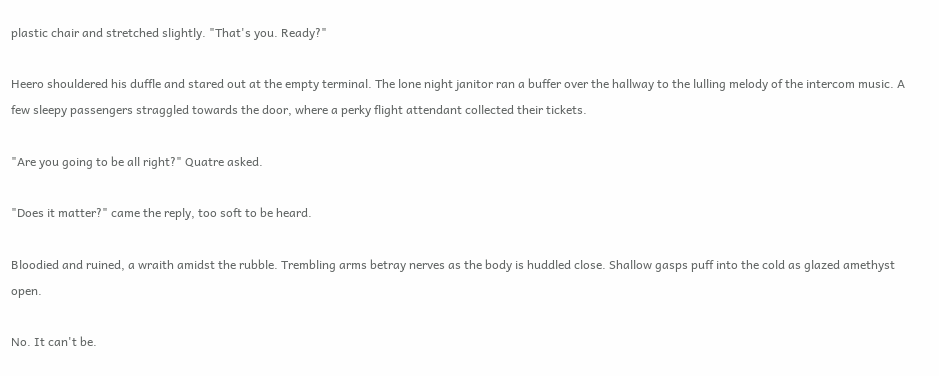plastic chair and stretched slightly. "That's you. Ready?"

Heero shouldered his duffle and stared out at the empty terminal. The lone night janitor ran a buffer over the hallway to the lulling melody of the intercom music. A few sleepy passengers straggled towards the door, where a perky flight attendant collected their tickets.

"Are you going to be all right?" Quatre asked.

"Does it matter?" came the reply, too soft to be heard.

Bloodied and ruined, a wraith amidst the rubble. Trembling arms betray nerves as the body is huddled close. Shallow gasps puff into the cold as glazed amethyst open.

No. It can't be.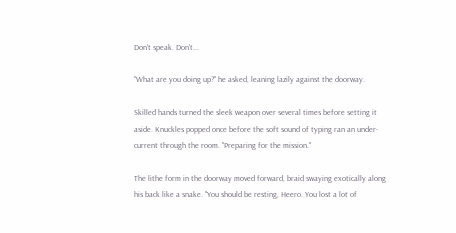Don't speak. Don't...

"What are you doing up?" he asked, leaning lazily against the doorway.

Skilled hands turned the sleek weapon over several times before setting it aside. Knuckles popped once before the soft sound of typing ran an under-current through the room. "Preparing for the mission."

The lithe form in the doorway moved forward, braid swaying exotically along his back like a snake. "You should be resting, Heero. You lost a lot of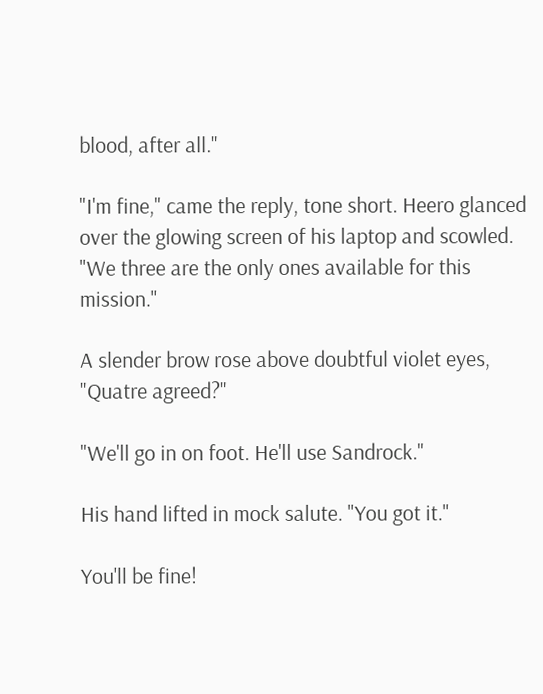blood, after all."

"I'm fine," came the reply, tone short. Heero glanced over the glowing screen of his laptop and scowled. "We three are the only ones available for this mission."

A slender brow rose above doubtful violet eyes, "Quatre agreed?"

"We'll go in on foot. He'll use Sandrock."

His hand lifted in mock salute. "You got it."

You'll be fine!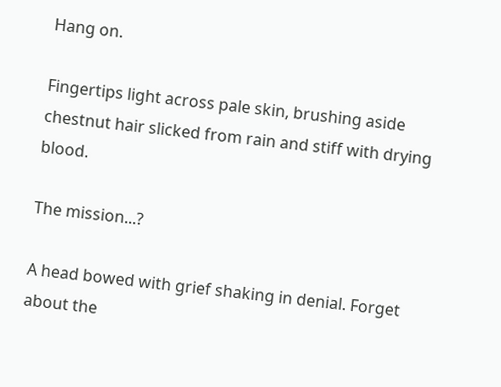Hang on.

Fingertips light across pale skin, brushing aside chestnut hair slicked from rain and stiff with drying blood.

The mission...?

A head bowed with grief shaking in denial. Forget about the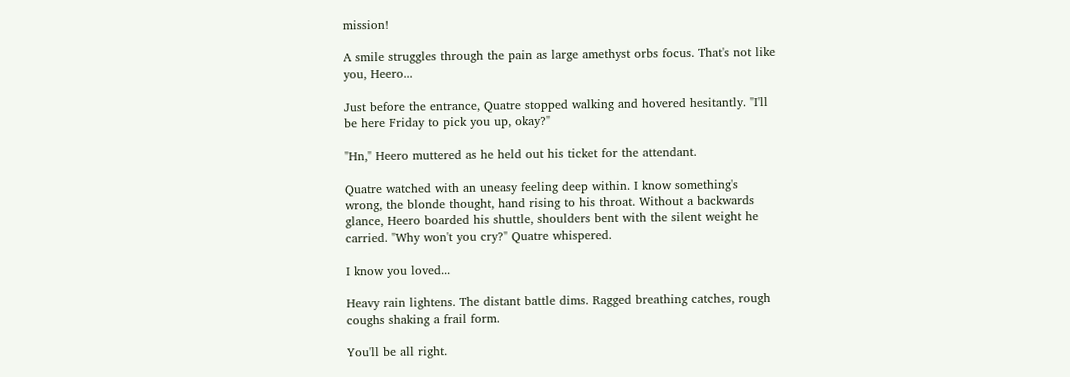mission!

A smile struggles through the pain as large amethyst orbs focus. That's not like you, Heero...

Just before the entrance, Quatre stopped walking and hovered hesitantly. "I'll be here Friday to pick you up, okay?"

"Hn," Heero muttered as he held out his ticket for the attendant.

Quatre watched with an uneasy feeling deep within. I know something's wrong, the blonde thought, hand rising to his throat. Without a backwards glance, Heero boarded his shuttle, shoulders bent with the silent weight he carried. "Why won't you cry?" Quatre whispered.

I know you loved...

Heavy rain lightens. The distant battle dims. Ragged breathing catches, rough coughs shaking a frail form.

You'll be all right.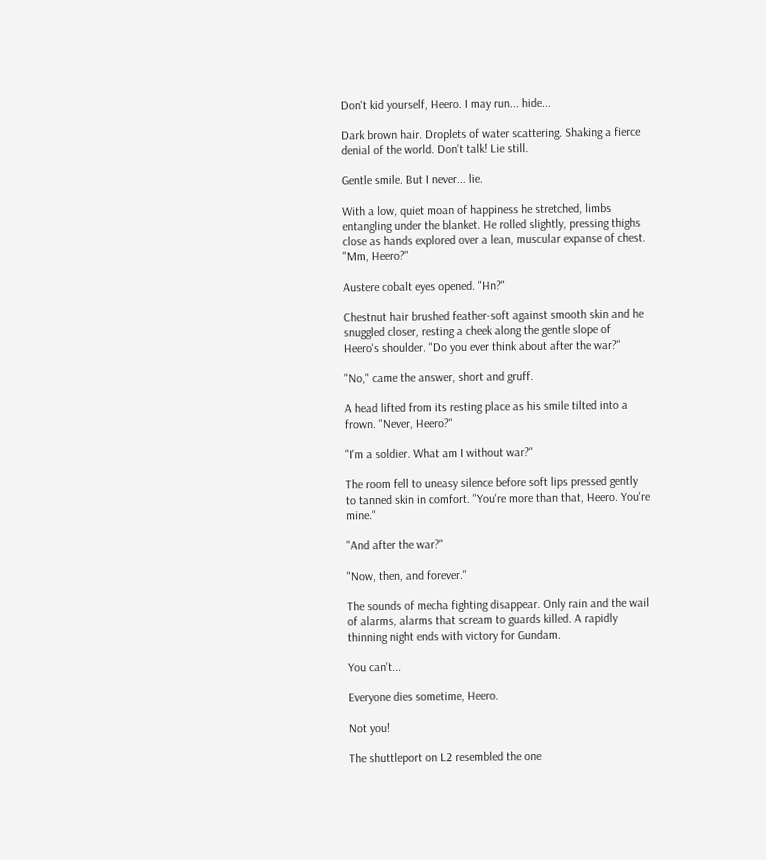Don't kid yourself, Heero. I may run... hide...

Dark brown hair. Droplets of water scattering. Shaking a fierce denial of the world. Don't talk! Lie still.

Gentle smile. But I never... lie.

With a low, quiet moan of happiness he stretched, limbs entangling under the blanket. He rolled slightly, pressing thighs close as hands explored over a lean, muscular expanse of chest. "Mm, Heero?"

Austere cobalt eyes opened. "Hn?"

Chestnut hair brushed feather-soft against smooth skin and he snuggled closer, resting a cheek along the gentle slope of Heero's shoulder. "Do you ever think about after the war?"

"No," came the answer, short and gruff.

A head lifted from its resting place as his smile tilted into a frown. "Never, Heero?"

"I'm a soldier. What am I without war?"

The room fell to uneasy silence before soft lips pressed gently to tanned skin in comfort. "You're more than that, Heero. You're mine."

"And after the war?"

"Now, then, and forever."

The sounds of mecha fighting disappear. Only rain and the wail of alarms, alarms that scream to guards killed. A rapidly thinning night ends with victory for Gundam.

You can't...

Everyone dies sometime, Heero.

Not you!

The shuttleport on L2 resembled the one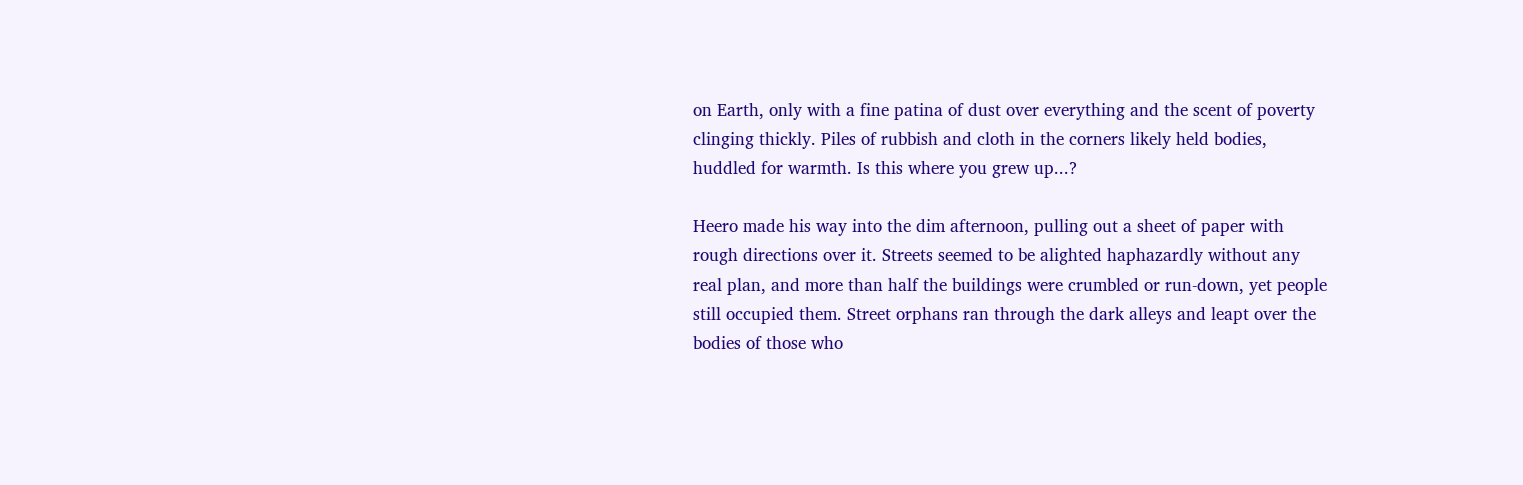on Earth, only with a fine patina of dust over everything and the scent of poverty clinging thickly. Piles of rubbish and cloth in the corners likely held bodies, huddled for warmth. Is this where you grew up...?

Heero made his way into the dim afternoon, pulling out a sheet of paper with rough directions over it. Streets seemed to be alighted haphazardly without any real plan, and more than half the buildings were crumbled or run-down, yet people still occupied them. Street orphans ran through the dark alleys and leapt over the bodies of those who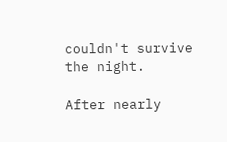couldn't survive the night.

After nearly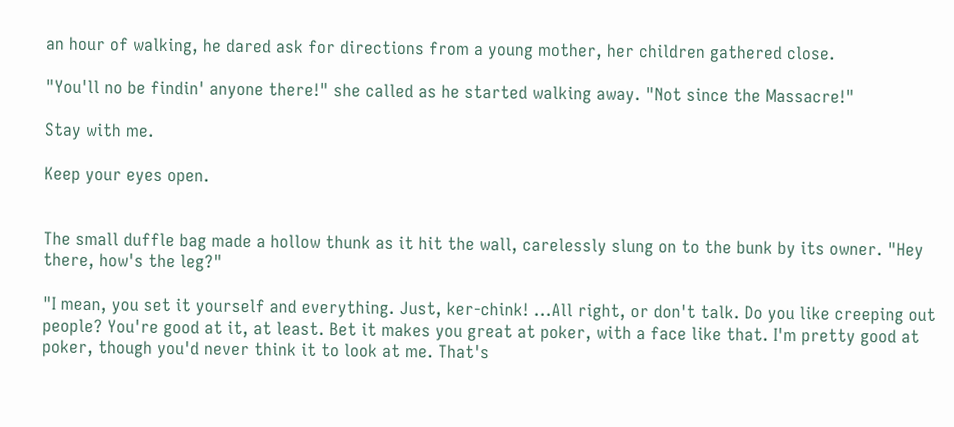an hour of walking, he dared ask for directions from a young mother, her children gathered close.

"You'll no be findin' anyone there!" she called as he started walking away. "Not since the Massacre!"

Stay with me.

Keep your eyes open.


The small duffle bag made a hollow thunk as it hit the wall, carelessly slung on to the bunk by its owner. "Hey there, how's the leg?"

"I mean, you set it yourself and everything. Just, ker-chink! ...All right, or don't talk. Do you like creeping out people? You're good at it, at least. Bet it makes you great at poker, with a face like that. I'm pretty good at poker, though you'd never think it to look at me. That's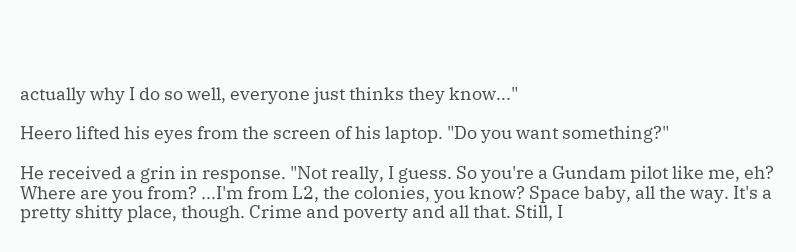actually why I do so well, everyone just thinks they know..."

Heero lifted his eyes from the screen of his laptop. "Do you want something?"

He received a grin in response. "Not really, I guess. So you're a Gundam pilot like me, eh? Where are you from? ...I'm from L2, the colonies, you know? Space baby, all the way. It's a pretty shitty place, though. Crime and poverty and all that. Still, I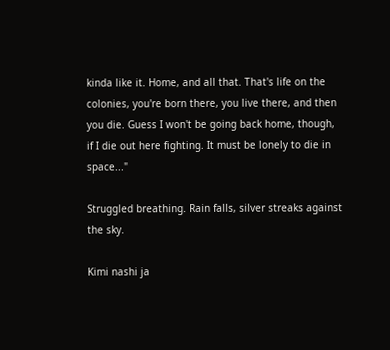kinda like it. Home, and all that. That's life on the colonies, you're born there, you live there, and then you die. Guess I won't be going back home, though, if I die out here fighting. It must be lonely to die in space..."

Struggled breathing. Rain falls, silver streaks against the sky.

Kimi nashi ja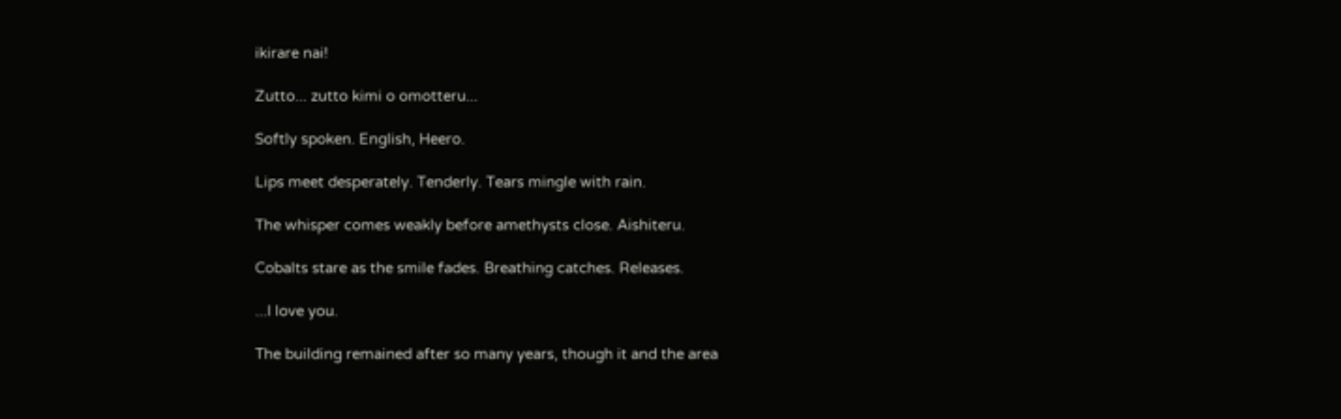ikirare nai!

Zutto... zutto kimi o omotteru...

Softly spoken. English, Heero.

Lips meet desperately. Tenderly. Tears mingle with rain.

The whisper comes weakly before amethysts close. Aishiteru.

Cobalts stare as the smile fades. Breathing catches. Releases.

...I love you.

The building remained after so many years, though it and the area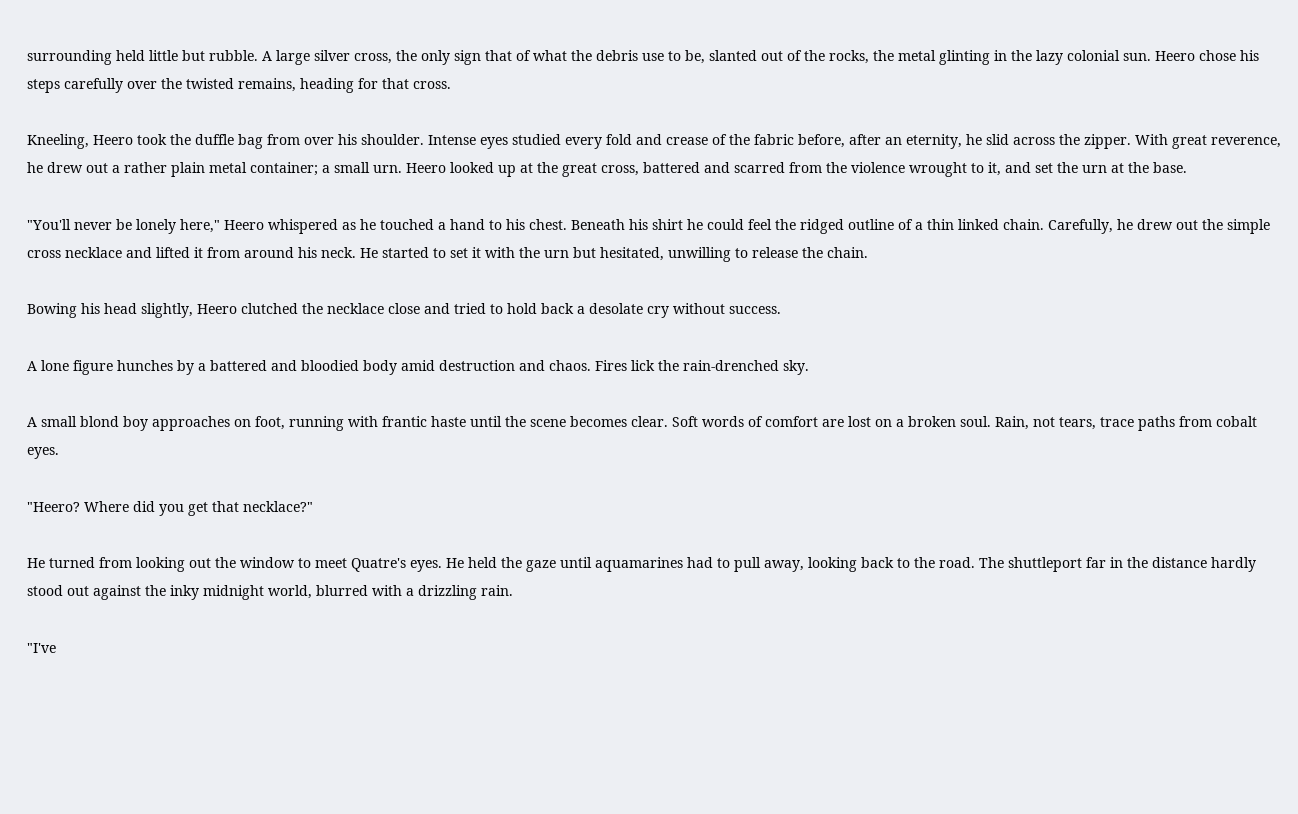surrounding held little but rubble. A large silver cross, the only sign that of what the debris use to be, slanted out of the rocks, the metal glinting in the lazy colonial sun. Heero chose his steps carefully over the twisted remains, heading for that cross.

Kneeling, Heero took the duffle bag from over his shoulder. Intense eyes studied every fold and crease of the fabric before, after an eternity, he slid across the zipper. With great reverence, he drew out a rather plain metal container; a small urn. Heero looked up at the great cross, battered and scarred from the violence wrought to it, and set the urn at the base.

"You'll never be lonely here," Heero whispered as he touched a hand to his chest. Beneath his shirt he could feel the ridged outline of a thin linked chain. Carefully, he drew out the simple cross necklace and lifted it from around his neck. He started to set it with the urn but hesitated, unwilling to release the chain.

Bowing his head slightly, Heero clutched the necklace close and tried to hold back a desolate cry without success.

A lone figure hunches by a battered and bloodied body amid destruction and chaos. Fires lick the rain-drenched sky.

A small blond boy approaches on foot, running with frantic haste until the scene becomes clear. Soft words of comfort are lost on a broken soul. Rain, not tears, trace paths from cobalt eyes.

"Heero? Where did you get that necklace?"

He turned from looking out the window to meet Quatre's eyes. He held the gaze until aquamarines had to pull away, looking back to the road. The shuttleport far in the distance hardly stood out against the inky midnight world, blurred with a drizzling rain.

"I've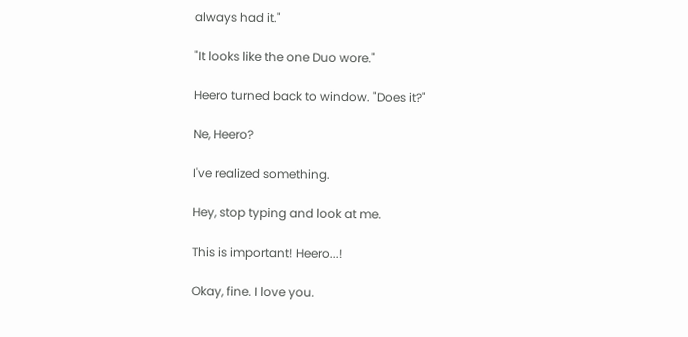always had it."

"It looks like the one Duo wore."

Heero turned back to window. "Does it?"

Ne, Heero?

I've realized something.

Hey, stop typing and look at me.

This is important! Heero...!

Okay, fine. I love you.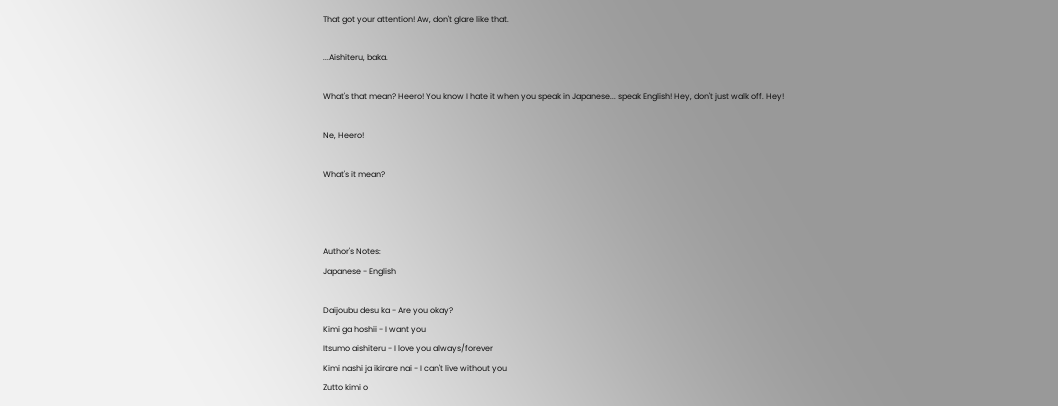That got your attention! Aw, don't glare like that.

...Aishiteru, baka.

What's that mean? Heero! You know I hate it when you speak in Japanese... speak English! Hey, don't just walk off. Hey!

Ne, Heero!

What's it mean?



Author's Notes:
Japanese - English

Daijoubu desu ka - Are you okay?
Kimi ga hoshii - I want you
Itsumo aishiteru - I love you always/forever
Kimi nashi ja ikirare nai - I can't live without you
Zutto kimi o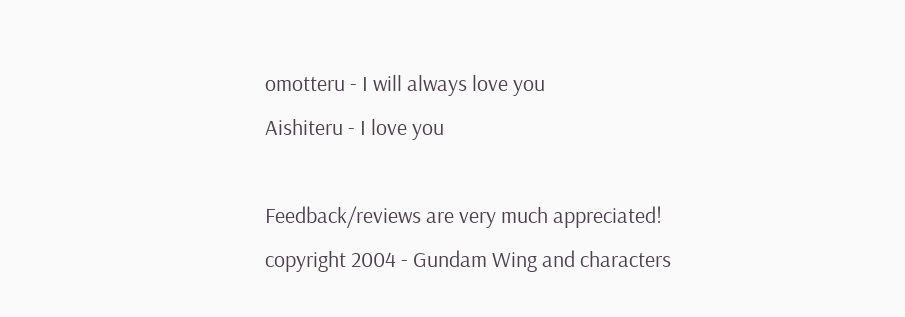omotteru - I will always love you
Aishiteru - I love you

Feedback/reviews are very much appreciated!
copyright 2004 - Gundam Wing and characters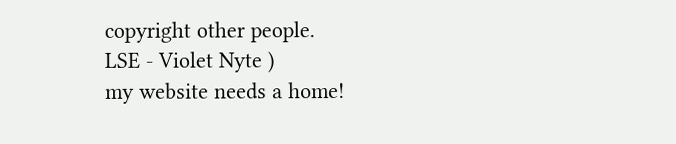copyright other people.
LSE - Violet Nyte )
my website needs a home!